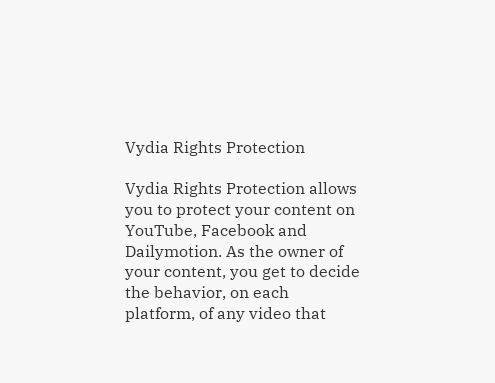Vydia Rights Protection

Vydia Rights Protection allows you to protect your content on YouTube, Facebook and Dailymotion. As the owner of your content, you get to decide the behavior, on each platform, of any video that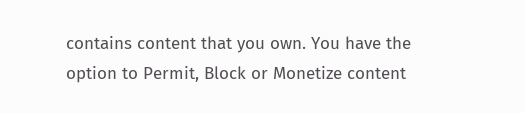contains content that you own. You have the option to Permit, Block or Monetize content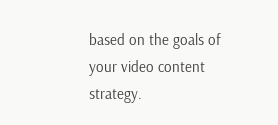based on the goals of your video content strategy.